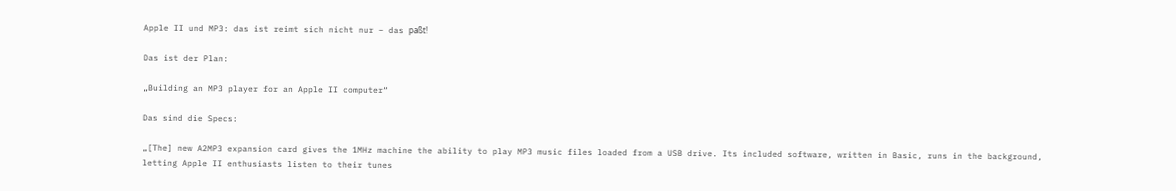Apple II und MP3: das ist reimt sich nicht nur – das paßt!

Das ist der Plan:

„Building an MP3 player for an Apple II computer“

Das sind die Specs:

„[The] new A2MP3 expansion card gives the 1MHz machine the ability to play MP3 music files loaded from a USB drive. Its included software, written in Basic, runs in the background, letting Apple II enthusiasts listen to their tunes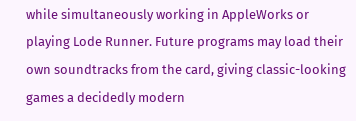while simultaneously working in AppleWorks or playing Lode Runner. Future programs may load their own soundtracks from the card, giving classic-looking games a decidedly modern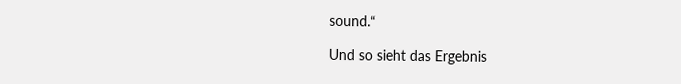sound.“

Und so sieht das Ergebnis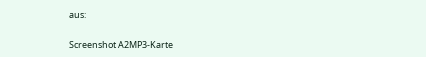aus:

Screenshot A2MP3-Karte